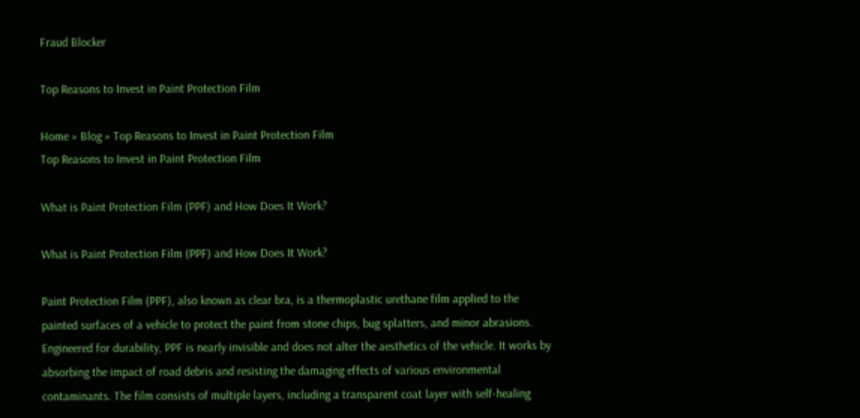Fraud Blocker

Top Reasons to Invest in Paint Protection Film

Home » Blog » Top Reasons to Invest in Paint Protection Film
Top Reasons to Invest in Paint Protection Film

What is Paint Protection Film (PPF) and How Does It Work?

What is Paint Protection Film (PPF) and How Does It Work?

Paint Protection Film (PPF), also known as clear bra, is a thermoplastic urethane film applied to the painted surfaces of a vehicle to protect the paint from stone chips, bug splatters, and minor abrasions. Engineered for durability, PPF is nearly invisible and does not alter the aesthetics of the vehicle. It works by absorbing the impact of road debris and resisting the damaging effects of various environmental contaminants. The film consists of multiple layers, including a transparent coat layer with self-healing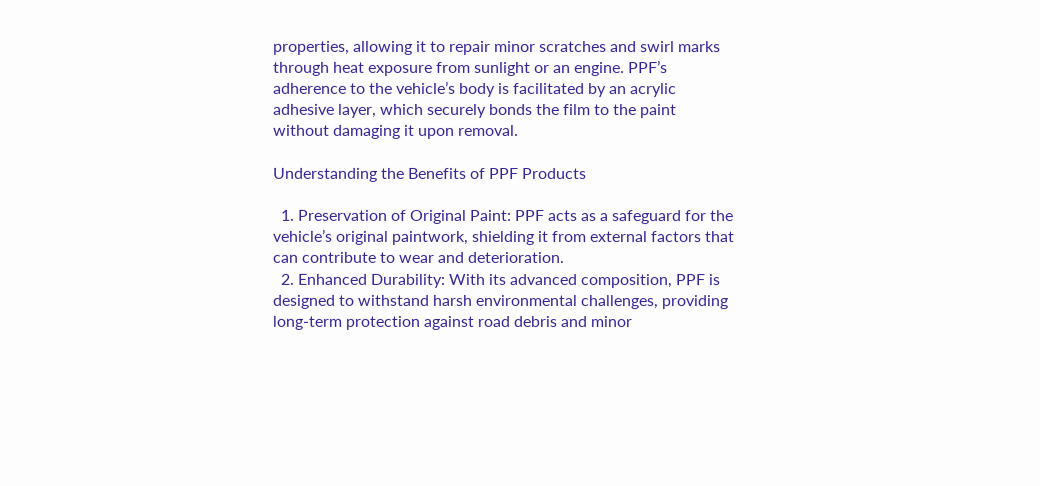properties, allowing it to repair minor scratches and swirl marks through heat exposure from sunlight or an engine. PPF’s adherence to the vehicle’s body is facilitated by an acrylic adhesive layer, which securely bonds the film to the paint without damaging it upon removal.

Understanding the Benefits of PPF Products

  1. Preservation of Original Paint: PPF acts as a safeguard for the vehicle’s original paintwork, shielding it from external factors that can contribute to wear and deterioration.
  2. Enhanced Durability: With its advanced composition, PPF is designed to withstand harsh environmental challenges, providing long-term protection against road debris and minor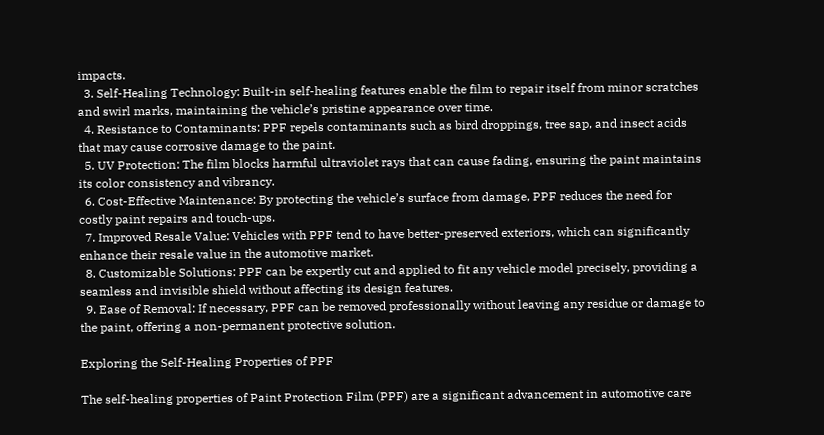impacts.
  3. Self-Healing Technology: Built-in self-healing features enable the film to repair itself from minor scratches and swirl marks, maintaining the vehicle’s pristine appearance over time.
  4. Resistance to Contaminants: PPF repels contaminants such as bird droppings, tree sap, and insect acids that may cause corrosive damage to the paint.
  5. UV Protection: The film blocks harmful ultraviolet rays that can cause fading, ensuring the paint maintains its color consistency and vibrancy.
  6. Cost-Effective Maintenance: By protecting the vehicle’s surface from damage, PPF reduces the need for costly paint repairs and touch-ups.
  7. Improved Resale Value: Vehicles with PPF tend to have better-preserved exteriors, which can significantly enhance their resale value in the automotive market.
  8. Customizable Solutions: PPF can be expertly cut and applied to fit any vehicle model precisely, providing a seamless and invisible shield without affecting its design features.
  9. Ease of Removal: If necessary, PPF can be removed professionally without leaving any residue or damage to the paint, offering a non-permanent protective solution.

Exploring the Self-Healing Properties of PPF

The self-healing properties of Paint Protection Film (PPF) are a significant advancement in automotive care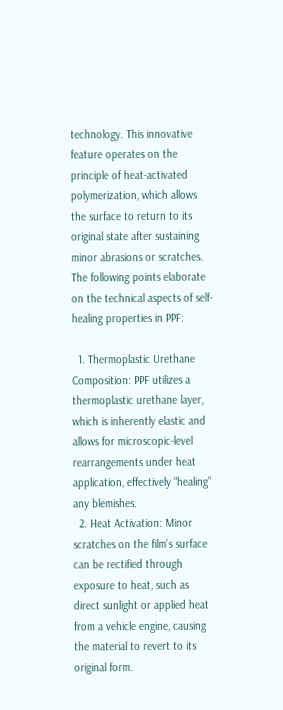technology. This innovative feature operates on the principle of heat-activated polymerization, which allows the surface to return to its original state after sustaining minor abrasions or scratches. The following points elaborate on the technical aspects of self-healing properties in PPF:

  1. Thermoplastic Urethane Composition: PPF utilizes a thermoplastic urethane layer, which is inherently elastic and allows for microscopic-level rearrangements under heat application, effectively “healing” any blemishes.
  2. Heat Activation: Minor scratches on the film’s surface can be rectified through exposure to heat, such as direct sunlight or applied heat from a vehicle engine, causing the material to revert to its original form.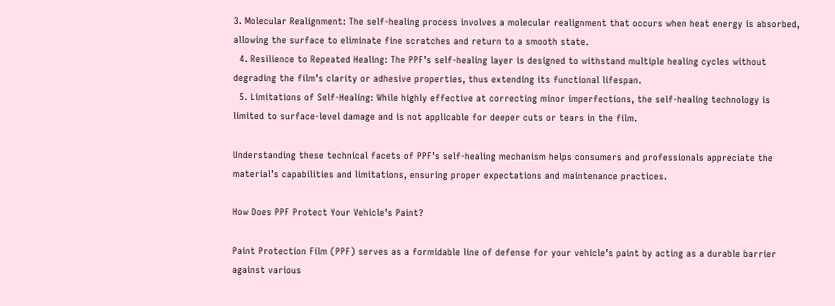3. Molecular Realignment: The self-healing process involves a molecular realignment that occurs when heat energy is absorbed, allowing the surface to eliminate fine scratches and return to a smooth state.
  4. Resilience to Repeated Healing: The PPF’s self-healing layer is designed to withstand multiple healing cycles without degrading the film’s clarity or adhesive properties, thus extending its functional lifespan.
  5. Limitations of Self-Healing: While highly effective at correcting minor imperfections, the self-healing technology is limited to surface-level damage and is not applicable for deeper cuts or tears in the film.

Understanding these technical facets of PPF’s self-healing mechanism helps consumers and professionals appreciate the material’s capabilities and limitations, ensuring proper expectations and maintenance practices.

How Does PPF Protect Your Vehicle’s Paint?

Paint Protection Film (PPF) serves as a formidable line of defense for your vehicle’s paint by acting as a durable barrier against various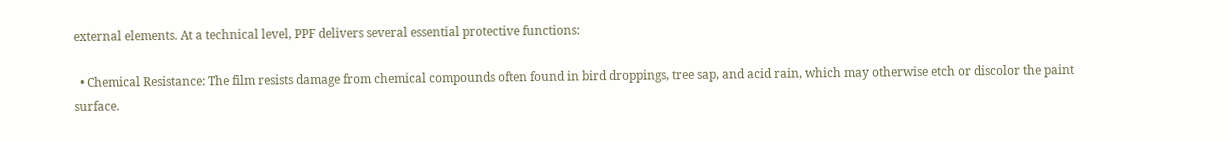external elements. At a technical level, PPF delivers several essential protective functions:

  • Chemical Resistance: The film resists damage from chemical compounds often found in bird droppings, tree sap, and acid rain, which may otherwise etch or discolor the paint surface.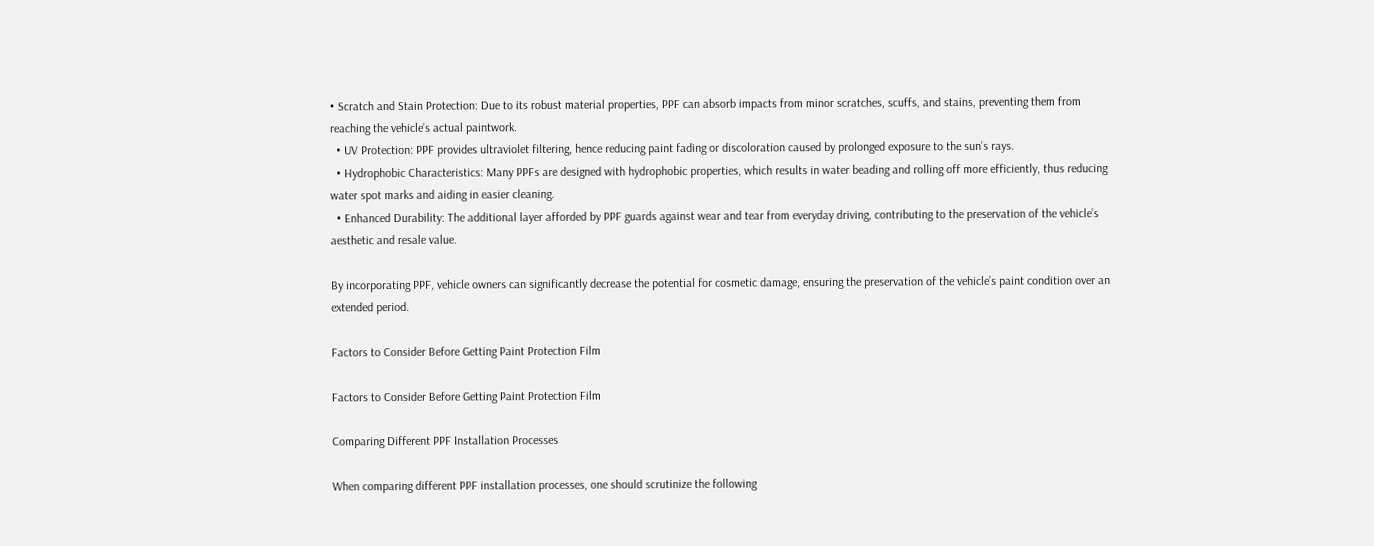• Scratch and Stain Protection: Due to its robust material properties, PPF can absorb impacts from minor scratches, scuffs, and stains, preventing them from reaching the vehicle’s actual paintwork.
  • UV Protection: PPF provides ultraviolet filtering, hence reducing paint fading or discoloration caused by prolonged exposure to the sun’s rays.
  • Hydrophobic Characteristics: Many PPFs are designed with hydrophobic properties, which results in water beading and rolling off more efficiently, thus reducing water spot marks and aiding in easier cleaning.
  • Enhanced Durability: The additional layer afforded by PPF guards against wear and tear from everyday driving, contributing to the preservation of the vehicle’s aesthetic and resale value.

By incorporating PPF, vehicle owners can significantly decrease the potential for cosmetic damage, ensuring the preservation of the vehicle’s paint condition over an extended period.

Factors to Consider Before Getting Paint Protection Film

Factors to Consider Before Getting Paint Protection Film

Comparing Different PPF Installation Processes

When comparing different PPF installation processes, one should scrutinize the following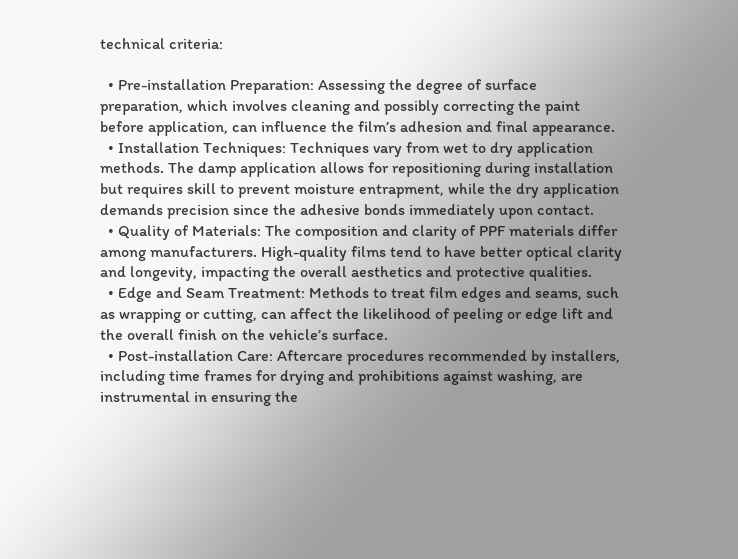technical criteria:

  • Pre-installation Preparation: Assessing the degree of surface preparation, which involves cleaning and possibly correcting the paint before application, can influence the film’s adhesion and final appearance.
  • Installation Techniques: Techniques vary from wet to dry application methods. The damp application allows for repositioning during installation but requires skill to prevent moisture entrapment, while the dry application demands precision since the adhesive bonds immediately upon contact.
  • Quality of Materials: The composition and clarity of PPF materials differ among manufacturers. High-quality films tend to have better optical clarity and longevity, impacting the overall aesthetics and protective qualities.
  • Edge and Seam Treatment: Methods to treat film edges and seams, such as wrapping or cutting, can affect the likelihood of peeling or edge lift and the overall finish on the vehicle’s surface.
  • Post-installation Care: Aftercare procedures recommended by installers, including time frames for drying and prohibitions against washing, are instrumental in ensuring the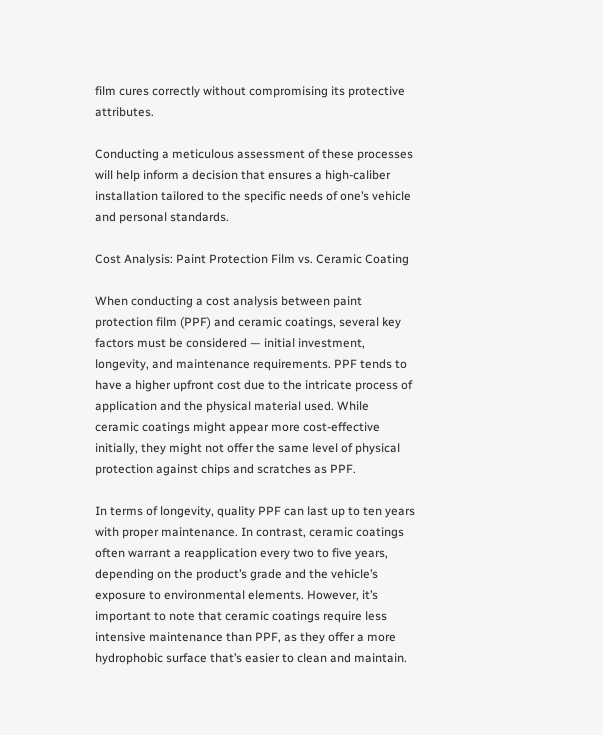film cures correctly without compromising its protective attributes.

Conducting a meticulous assessment of these processes will help inform a decision that ensures a high-caliber installation tailored to the specific needs of one’s vehicle and personal standards.

Cost Analysis: Paint Protection Film vs. Ceramic Coating

When conducting a cost analysis between paint protection film (PPF) and ceramic coatings, several key factors must be considered — initial investment, longevity, and maintenance requirements. PPF tends to have a higher upfront cost due to the intricate process of application and the physical material used. While ceramic coatings might appear more cost-effective initially, they might not offer the same level of physical protection against chips and scratches as PPF.

In terms of longevity, quality PPF can last up to ten years with proper maintenance. In contrast, ceramic coatings often warrant a reapplication every two to five years, depending on the product’s grade and the vehicle’s exposure to environmental elements. However, it’s important to note that ceramic coatings require less intensive maintenance than PPF, as they offer a more hydrophobic surface that’s easier to clean and maintain.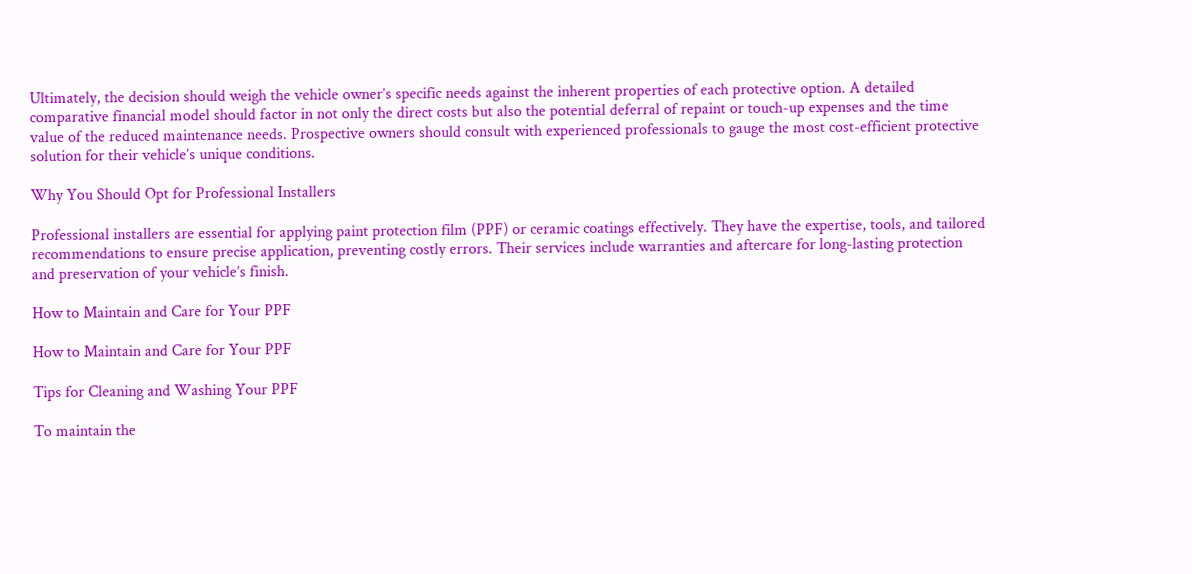Ultimately, the decision should weigh the vehicle owner’s specific needs against the inherent properties of each protective option. A detailed comparative financial model should factor in not only the direct costs but also the potential deferral of repaint or touch-up expenses and the time value of the reduced maintenance needs. Prospective owners should consult with experienced professionals to gauge the most cost-efficient protective solution for their vehicle’s unique conditions.

Why You Should Opt for Professional Installers

Professional installers are essential for applying paint protection film (PPF) or ceramic coatings effectively. They have the expertise, tools, and tailored recommendations to ensure precise application, preventing costly errors. Their services include warranties and aftercare for long-lasting protection and preservation of your vehicle’s finish.

How to Maintain and Care for Your PPF

How to Maintain and Care for Your PPF

Tips for Cleaning and Washing Your PPF

To maintain the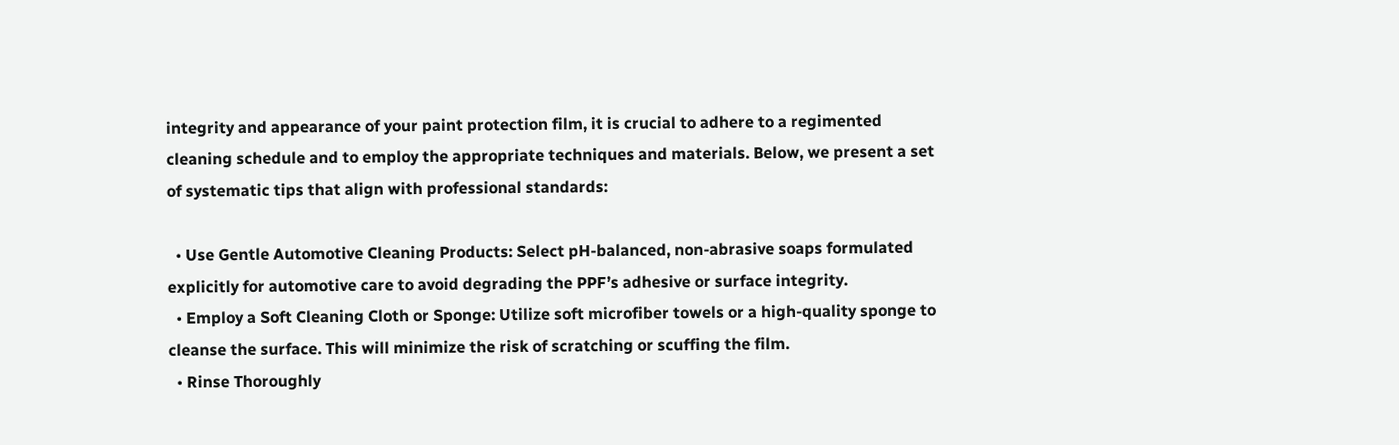integrity and appearance of your paint protection film, it is crucial to adhere to a regimented cleaning schedule and to employ the appropriate techniques and materials. Below, we present a set of systematic tips that align with professional standards:

  • Use Gentle Automotive Cleaning Products: Select pH-balanced, non-abrasive soaps formulated explicitly for automotive care to avoid degrading the PPF’s adhesive or surface integrity.
  • Employ a Soft Cleaning Cloth or Sponge: Utilize soft microfiber towels or a high-quality sponge to cleanse the surface. This will minimize the risk of scratching or scuffing the film.
  • Rinse Thoroughly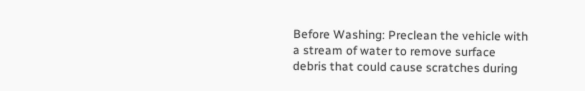Before Washing: Preclean the vehicle with a stream of water to remove surface debris that could cause scratches during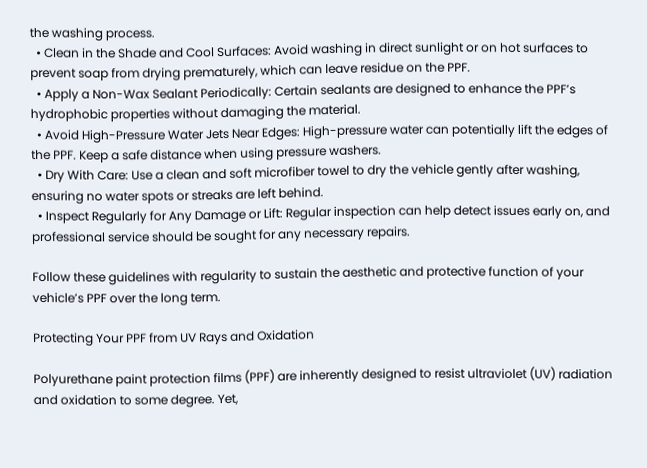the washing process.
  • Clean in the Shade and Cool Surfaces: Avoid washing in direct sunlight or on hot surfaces to prevent soap from drying prematurely, which can leave residue on the PPF.
  • Apply a Non-Wax Sealant Periodically: Certain sealants are designed to enhance the PPF’s hydrophobic properties without damaging the material.
  • Avoid High-Pressure Water Jets Near Edges: High-pressure water can potentially lift the edges of the PPF. Keep a safe distance when using pressure washers.
  • Dry With Care: Use a clean and soft microfiber towel to dry the vehicle gently after washing, ensuring no water spots or streaks are left behind.
  • Inspect Regularly for Any Damage or Lift: Regular inspection can help detect issues early on, and professional service should be sought for any necessary repairs.

Follow these guidelines with regularity to sustain the aesthetic and protective function of your vehicle’s PPF over the long term.

Protecting Your PPF from UV Rays and Oxidation

Polyurethane paint protection films (PPF) are inherently designed to resist ultraviolet (UV) radiation and oxidation to some degree. Yet,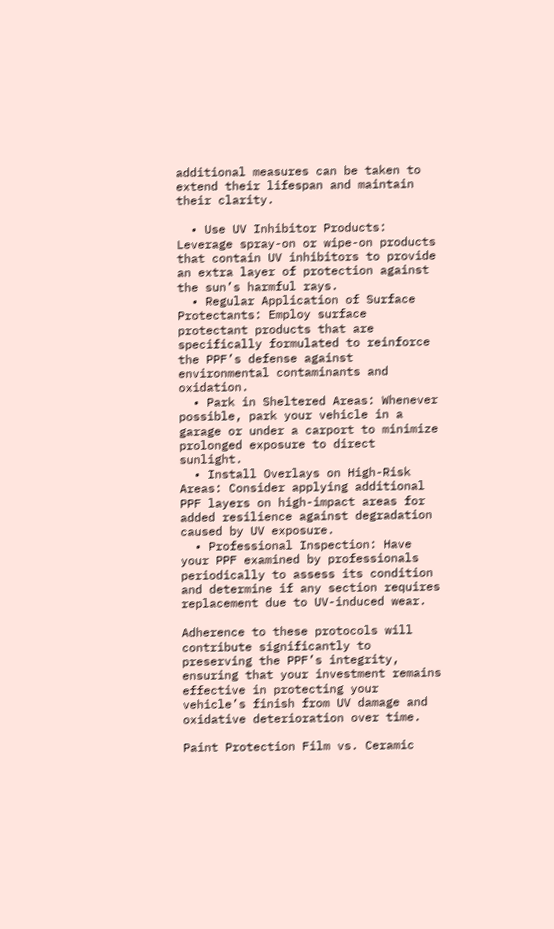additional measures can be taken to extend their lifespan and maintain their clarity.

  • Use UV Inhibitor Products: Leverage spray-on or wipe-on products that contain UV inhibitors to provide an extra layer of protection against the sun’s harmful rays.
  • Regular Application of Surface Protectants: Employ surface protectant products that are specifically formulated to reinforce the PPF’s defense against environmental contaminants and oxidation.
  • Park in Sheltered Areas: Whenever possible, park your vehicle in a garage or under a carport to minimize prolonged exposure to direct sunlight.
  • Install Overlays on High-Risk Areas: Consider applying additional PPF layers on high-impact areas for added resilience against degradation caused by UV exposure.
  • Professional Inspection: Have your PPF examined by professionals periodically to assess its condition and determine if any section requires replacement due to UV-induced wear.

Adherence to these protocols will contribute significantly to preserving the PPF’s integrity, ensuring that your investment remains effective in protecting your vehicle’s finish from UV damage and oxidative deterioration over time.

Paint Protection Film vs. Ceramic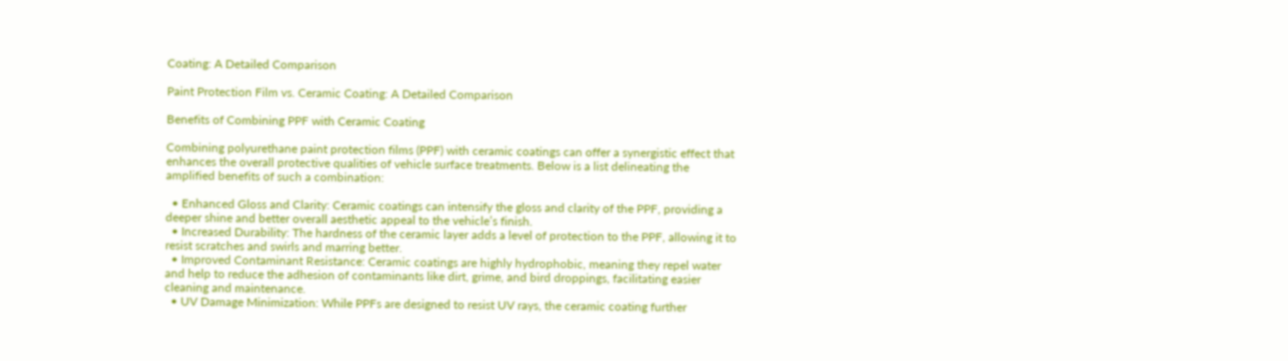Coating: A Detailed Comparison

Paint Protection Film vs. Ceramic Coating: A Detailed Comparison

Benefits of Combining PPF with Ceramic Coating

Combining polyurethane paint protection films (PPF) with ceramic coatings can offer a synergistic effect that enhances the overall protective qualities of vehicle surface treatments. Below is a list delineating the amplified benefits of such a combination:

  • Enhanced Gloss and Clarity: Ceramic coatings can intensify the gloss and clarity of the PPF, providing a deeper shine and better overall aesthetic appeal to the vehicle’s finish.
  • Increased Durability: The hardness of the ceramic layer adds a level of protection to the PPF, allowing it to resist scratches and swirls and marring better.
  • Improved Contaminant Resistance: Ceramic coatings are highly hydrophobic, meaning they repel water and help to reduce the adhesion of contaminants like dirt, grime, and bird droppings, facilitating easier cleaning and maintenance.
  • UV Damage Minimization: While PPFs are designed to resist UV rays, the ceramic coating further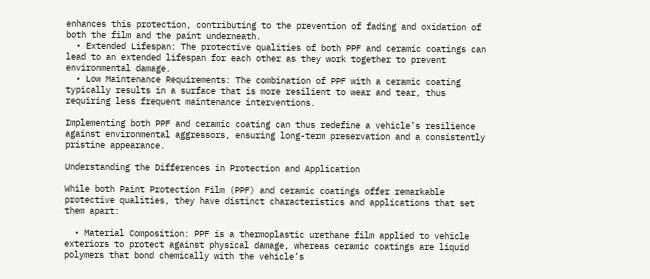enhances this protection, contributing to the prevention of fading and oxidation of both the film and the paint underneath.
  • Extended Lifespan: The protective qualities of both PPF and ceramic coatings can lead to an extended lifespan for each other as they work together to prevent environmental damage.
  • Low Maintenance Requirements: The combination of PPF with a ceramic coating typically results in a surface that is more resilient to wear and tear, thus requiring less frequent maintenance interventions.

Implementing both PPF and ceramic coating can thus redefine a vehicle’s resilience against environmental aggressors, ensuring long-term preservation and a consistently pristine appearance.

Understanding the Differences in Protection and Application

While both Paint Protection Film (PPF) and ceramic coatings offer remarkable protective qualities, they have distinct characteristics and applications that set them apart:

  • Material Composition: PPF is a thermoplastic urethane film applied to vehicle exteriors to protect against physical damage, whereas ceramic coatings are liquid polymers that bond chemically with the vehicle’s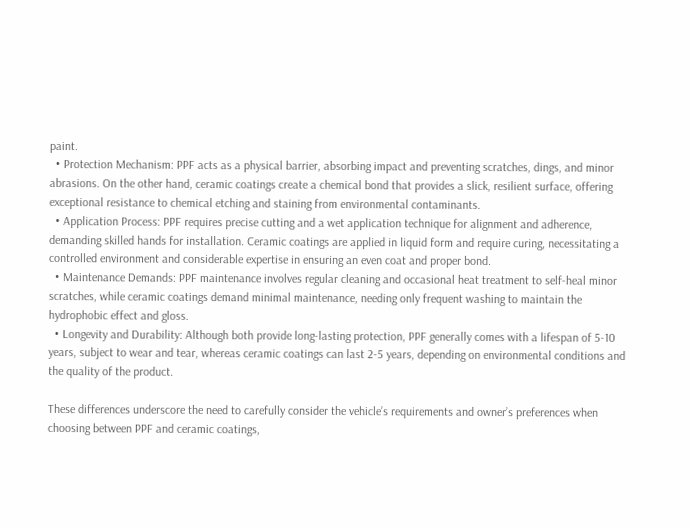paint.
  • Protection Mechanism: PPF acts as a physical barrier, absorbing impact and preventing scratches, dings, and minor abrasions. On the other hand, ceramic coatings create a chemical bond that provides a slick, resilient surface, offering exceptional resistance to chemical etching and staining from environmental contaminants.
  • Application Process: PPF requires precise cutting and a wet application technique for alignment and adherence, demanding skilled hands for installation. Ceramic coatings are applied in liquid form and require curing, necessitating a controlled environment and considerable expertise in ensuring an even coat and proper bond.
  • Maintenance Demands: PPF maintenance involves regular cleaning and occasional heat treatment to self-heal minor scratches, while ceramic coatings demand minimal maintenance, needing only frequent washing to maintain the hydrophobic effect and gloss.
  • Longevity and Durability: Although both provide long-lasting protection, PPF generally comes with a lifespan of 5-10 years, subject to wear and tear, whereas ceramic coatings can last 2-5 years, depending on environmental conditions and the quality of the product.

These differences underscore the need to carefully consider the vehicle’s requirements and owner’s preferences when choosing between PPF and ceramic coatings,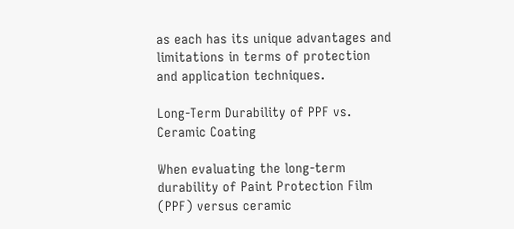as each has its unique advantages and limitations in terms of protection and application techniques.

Long-Term Durability of PPF vs. Ceramic Coating

When evaluating the long-term durability of Paint Protection Film (PPF) versus ceramic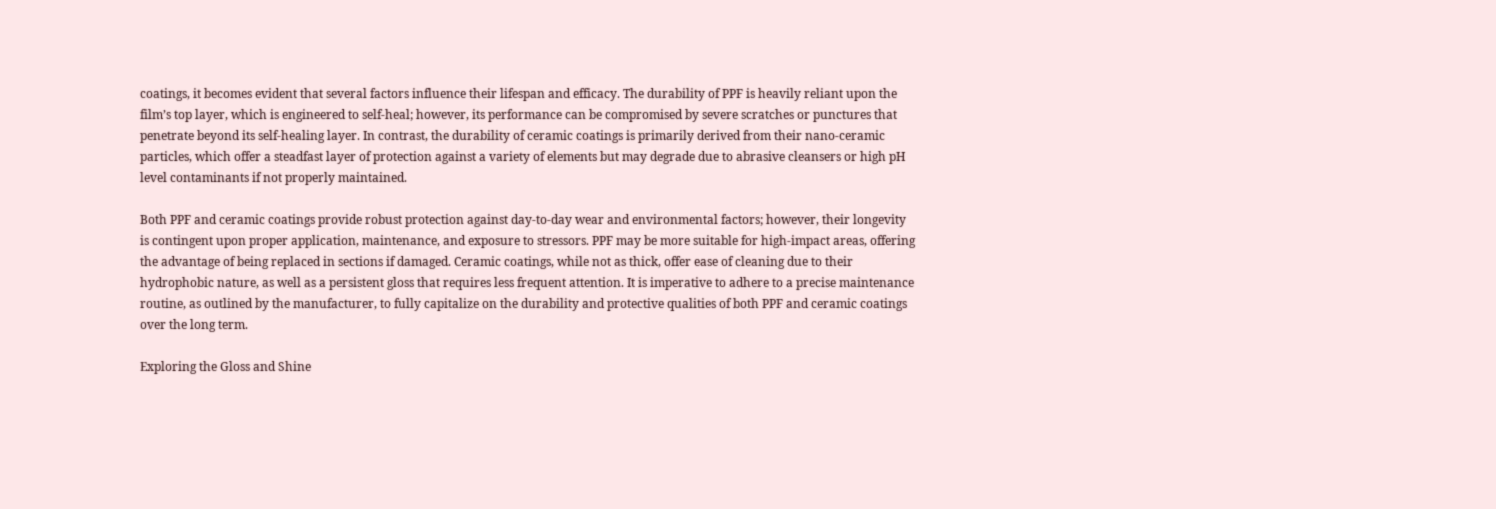coatings, it becomes evident that several factors influence their lifespan and efficacy. The durability of PPF is heavily reliant upon the film’s top layer, which is engineered to self-heal; however, its performance can be compromised by severe scratches or punctures that penetrate beyond its self-healing layer. In contrast, the durability of ceramic coatings is primarily derived from their nano-ceramic particles, which offer a steadfast layer of protection against a variety of elements but may degrade due to abrasive cleansers or high pH level contaminants if not properly maintained.

Both PPF and ceramic coatings provide robust protection against day-to-day wear and environmental factors; however, their longevity is contingent upon proper application, maintenance, and exposure to stressors. PPF may be more suitable for high-impact areas, offering the advantage of being replaced in sections if damaged. Ceramic coatings, while not as thick, offer ease of cleaning due to their hydrophobic nature, as well as a persistent gloss that requires less frequent attention. It is imperative to adhere to a precise maintenance routine, as outlined by the manufacturer, to fully capitalize on the durability and protective qualities of both PPF and ceramic coatings over the long term.

Exploring the Gloss and Shine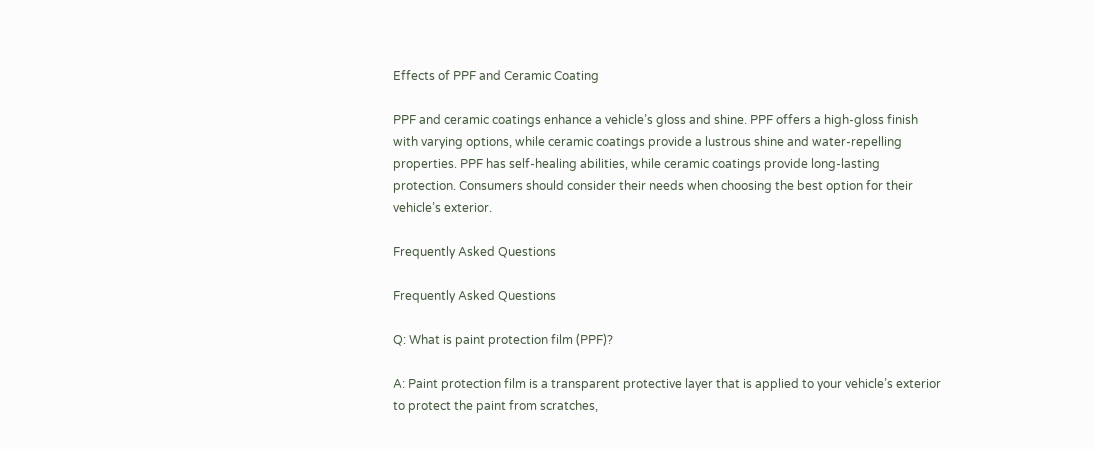Effects of PPF and Ceramic Coating

PPF and ceramic coatings enhance a vehicle’s gloss and shine. PPF offers a high-gloss finish with varying options, while ceramic coatings provide a lustrous shine and water-repelling properties. PPF has self-healing abilities, while ceramic coatings provide long-lasting protection. Consumers should consider their needs when choosing the best option for their vehicle’s exterior.

Frequently Asked Questions

Frequently Asked Questions

Q: What is paint protection film (PPF)?

A: Paint protection film is a transparent protective layer that is applied to your vehicle’s exterior to protect the paint from scratches,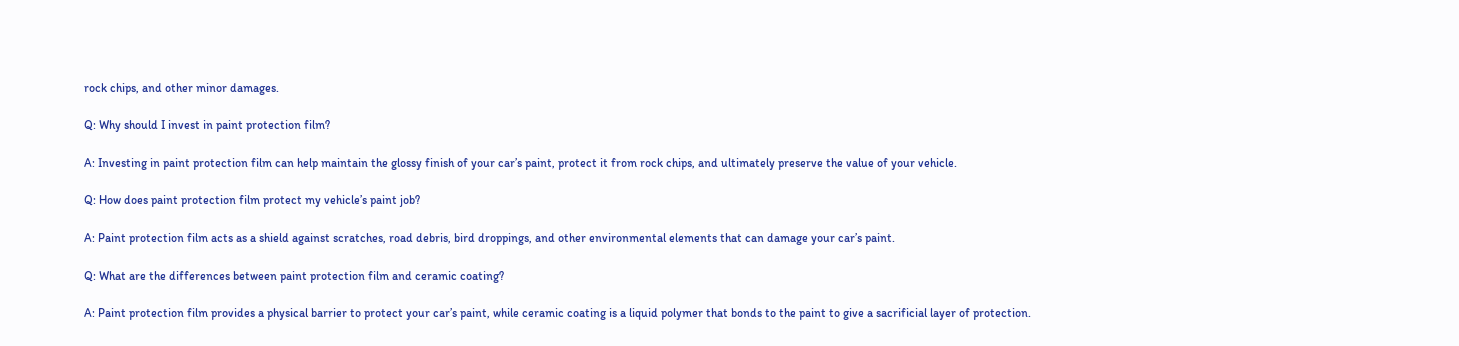rock chips, and other minor damages.

Q: Why should I invest in paint protection film?

A: Investing in paint protection film can help maintain the glossy finish of your car’s paint, protect it from rock chips, and ultimately preserve the value of your vehicle.

Q: How does paint protection film protect my vehicle’s paint job?

A: Paint protection film acts as a shield against scratches, road debris, bird droppings, and other environmental elements that can damage your car’s paint.

Q: What are the differences between paint protection film and ceramic coating?

A: Paint protection film provides a physical barrier to protect your car’s paint, while ceramic coating is a liquid polymer that bonds to the paint to give a sacrificial layer of protection.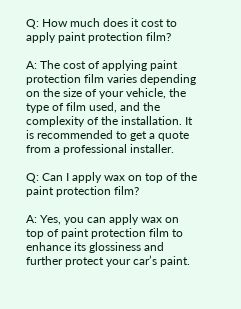Q: How much does it cost to apply paint protection film?

A: The cost of applying paint protection film varies depending on the size of your vehicle, the type of film used, and the complexity of the installation. It is recommended to get a quote from a professional installer.

Q: Can I apply wax on top of the paint protection film?

A: Yes, you can apply wax on top of paint protection film to enhance its glossiness and further protect your car’s paint.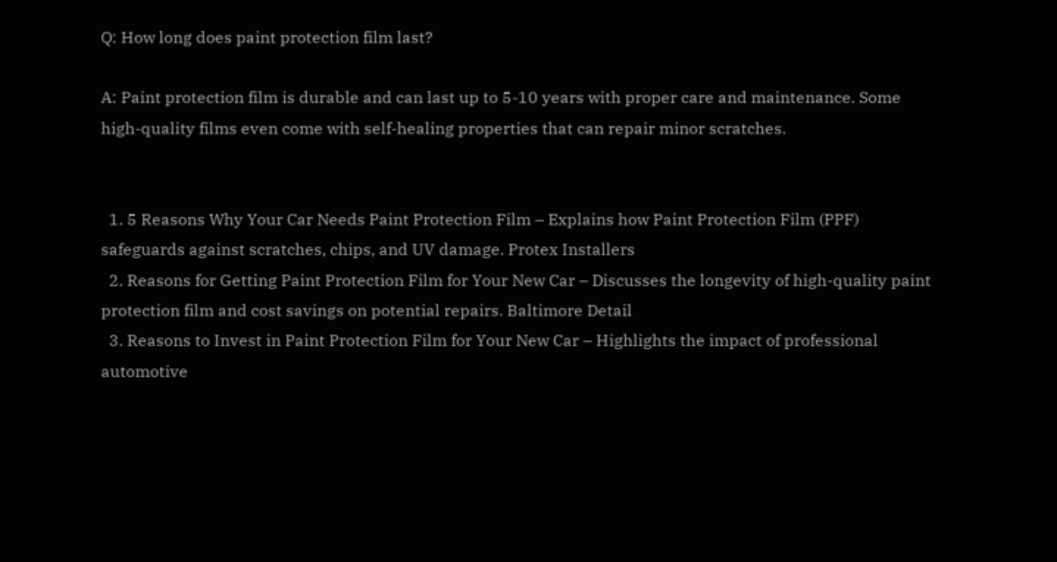Q: How long does paint protection film last?

A: Paint protection film is durable and can last up to 5-10 years with proper care and maintenance. Some high-quality films even come with self-healing properties that can repair minor scratches.


  1. 5 Reasons Why Your Car Needs Paint Protection Film – Explains how Paint Protection Film (PPF) safeguards against scratches, chips, and UV damage. Protex Installers
  2. Reasons for Getting Paint Protection Film for Your New Car – Discusses the longevity of high-quality paint protection film and cost savings on potential repairs. Baltimore Detail
  3. Reasons to Invest in Paint Protection Film for Your New Car – Highlights the impact of professional automotive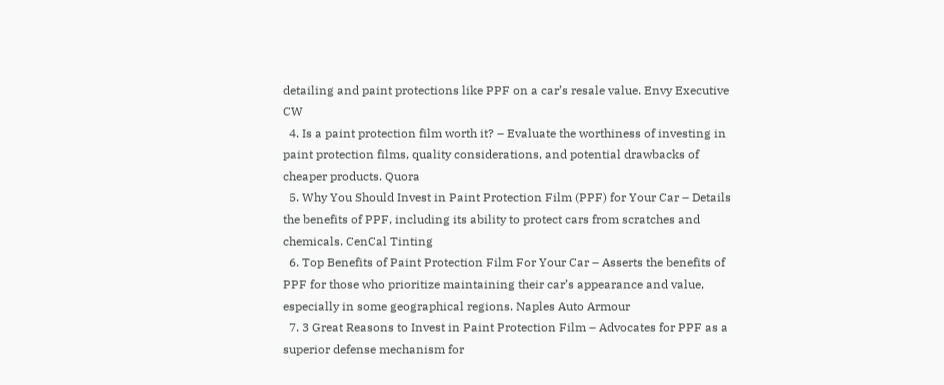detailing and paint protections like PPF on a car’s resale value. Envy Executive CW
  4. Is a paint protection film worth it? – Evaluate the worthiness of investing in paint protection films, quality considerations, and potential drawbacks of cheaper products. Quora
  5. Why You Should Invest in Paint Protection Film (PPF) for Your Car – Details the benefits of PPF, including its ability to protect cars from scratches and chemicals. CenCal Tinting
  6. Top Benefits of Paint Protection Film For Your Car – Asserts the benefits of PPF for those who prioritize maintaining their car’s appearance and value, especially in some geographical regions. Naples Auto Armour
  7. 3 Great Reasons to Invest in Paint Protection Film – Advocates for PPF as a superior defense mechanism for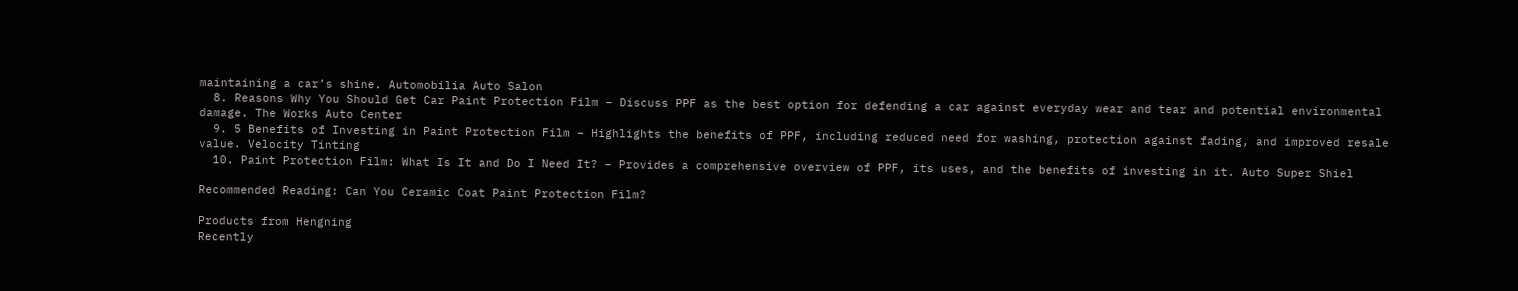maintaining a car’s shine. Automobilia Auto Salon
  8. Reasons Why You Should Get Car Paint Protection Film – Discuss PPF as the best option for defending a car against everyday wear and tear and potential environmental damage. The Works Auto Center
  9. 5 Benefits of Investing in Paint Protection Film – Highlights the benefits of PPF, including reduced need for washing, protection against fading, and improved resale value. Velocity Tinting
  10. Paint Protection Film: What Is It and Do I Need It? – Provides a comprehensive overview of PPF, its uses, and the benefits of investing in it. Auto Super Shiel

Recommended Reading: Can You Ceramic Coat Paint Protection Film?

Products from Hengning
Recently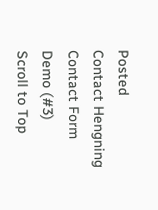Posted
Contact Hengning
Contact Form Demo (#3)
Scroll to Top